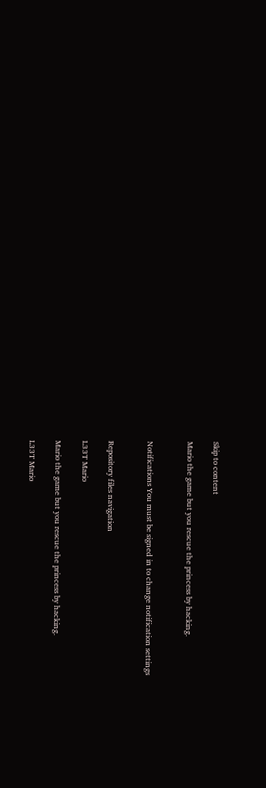Skip to content

Mario the game but you rescue the princess by hacking.


Notifications You must be signed in to change notification settings


Repository files navigation

L33T Mario

Mario the game but you rescue the princess by hacking.

L33T Mario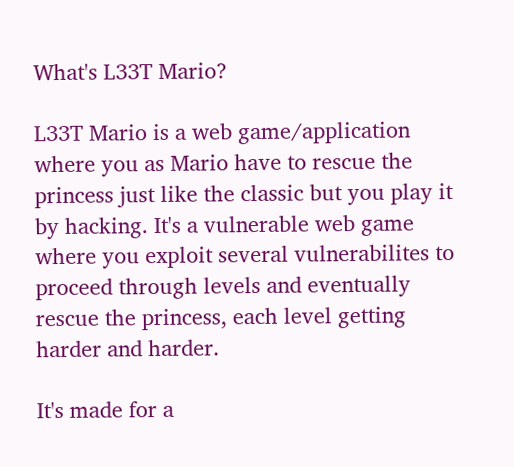What's L33T Mario?

L33T Mario is a web game/application where you as Mario have to rescue the princess just like the classic but you play it by hacking. It's a vulnerable web game where you exploit several vulnerabilites to proceed through levels and eventually rescue the princess, each level getting harder and harder.

It's made for a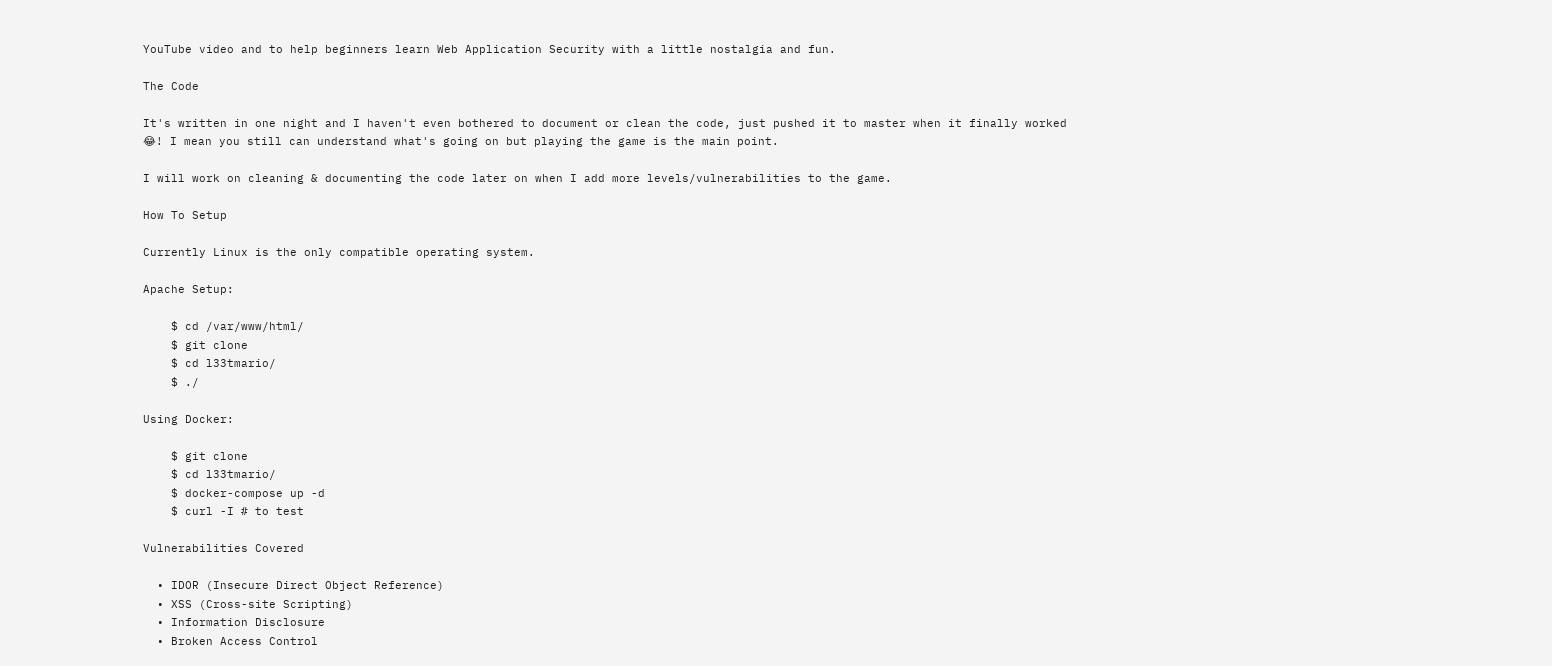YouTube video and to help beginners learn Web Application Security with a little nostalgia and fun.

The Code

It's written in one night and I haven't even bothered to document or clean the code, just pushed it to master when it finally worked 😂! I mean you still can understand what's going on but playing the game is the main point.

I will work on cleaning & documenting the code later on when I add more levels/vulnerabilities to the game.

How To Setup

Currently Linux is the only compatible operating system.

Apache Setup:

    $ cd /var/www/html/
    $ git clone
    $ cd l33tmario/
    $ ./

Using Docker:

    $ git clone
    $ cd l33tmario/
    $ docker-compose up -d
    $ curl -I # to test

Vulnerabilities Covered

  • IDOR (Insecure Direct Object Reference)
  • XSS (Cross-site Scripting)
  • Information Disclosure
  • Broken Access Control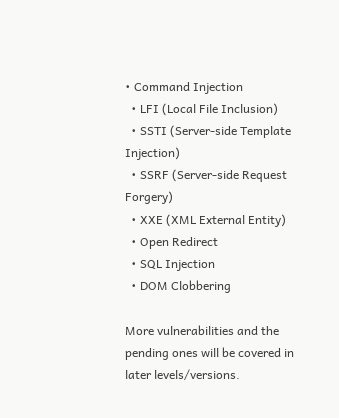• Command Injection
  • LFI (Local File Inclusion)
  • SSTI (Server-side Template Injection)
  • SSRF (Server-side Request Forgery)
  • XXE (XML External Entity)
  • Open Redirect
  • SQL Injection
  • DOM Clobbering

More vulnerabilities and the pending ones will be covered in later levels/versions.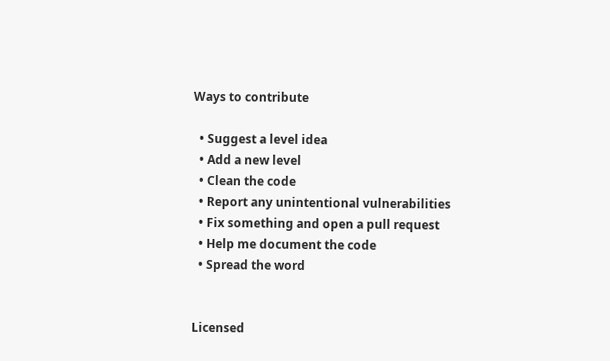Ways to contribute

  • Suggest a level idea
  • Add a new level
  • Clean the code
  • Report any unintentional vulnerabilities
  • Fix something and open a pull request
  • Help me document the code
  • Spread the word


Licensed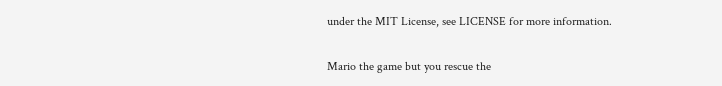under the MIT License, see LICENSE for more information.


Mario the game but you rescue the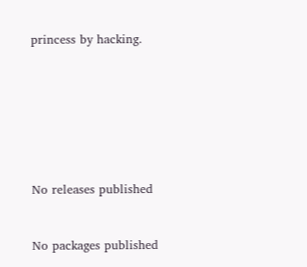princess by hacking.







No releases published


No packages published